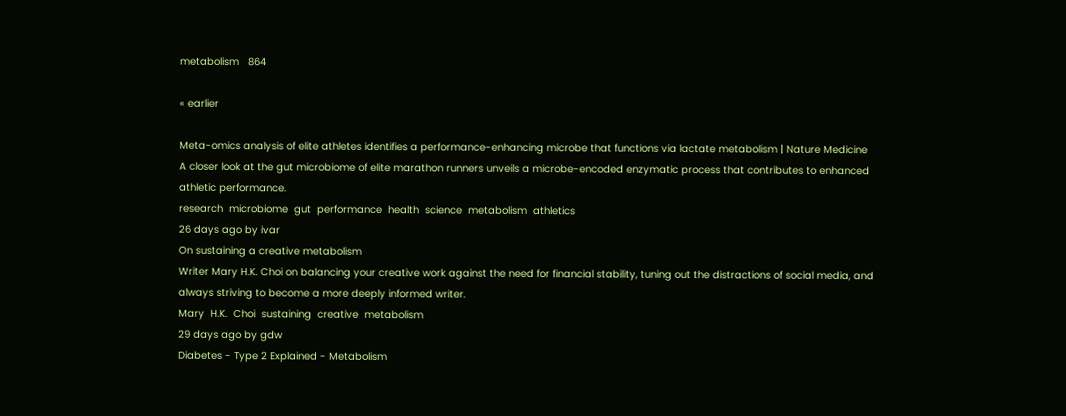metabolism   864

« earlier

Meta-omics analysis of elite athletes identifies a performance-enhancing microbe that functions via lactate metabolism | Nature Medicine
A closer look at the gut microbiome of elite marathon runners unveils a microbe-encoded enzymatic process that contributes to enhanced athletic performance.
research  microbiome  gut  performance  health  science  metabolism  athletics
26 days ago by ivar
On sustaining a creative metabolism
Writer Mary H.K. Choi on balancing your creative work against the need for financial stability, tuning out the distractions of social media, and always striving to become a more deeply informed writer.
Mary  H.K.  Choi  sustaining  creative  metabolism
29 days ago by gdw
Diabetes - Type 2 Explained - Metabolism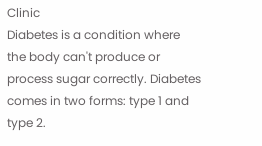Clinic
Diabetes is a condition where the body can't produce or process sugar correctly. Diabetes comes in two forms: type 1 and type 2.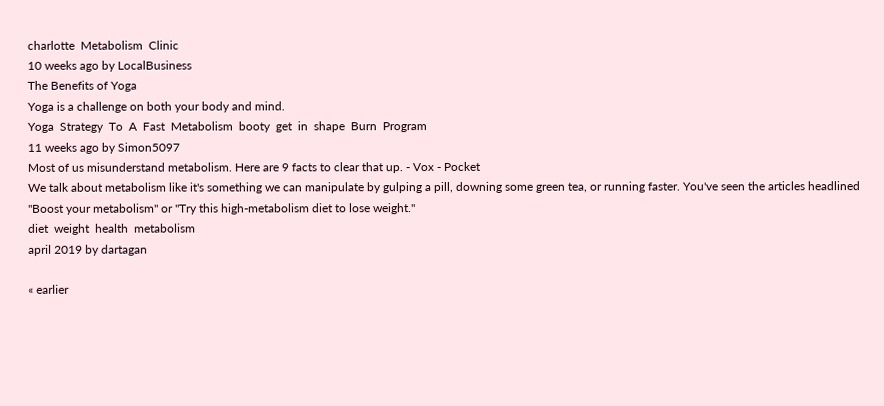charlotte  Metabolism  Clinic
10 weeks ago by LocalBusiness
The Benefits of Yoga
Yoga is a challenge on both your body and mind.
Yoga  Strategy  To  A  Fast  Metabolism  booty  get  in  shape  Burn  Program
11 weeks ago by Simon5097
Most of us misunderstand metabolism. Here are 9 facts to clear that up. - Vox - Pocket
We talk about metabolism like it's something we can manipulate by gulping a pill, downing some green tea, or running faster. You've seen the articles headlined "Boost your metabolism" or "Try this high-metabolism diet to lose weight."
diet  weight  health  metabolism
april 2019 by dartagan

« earlier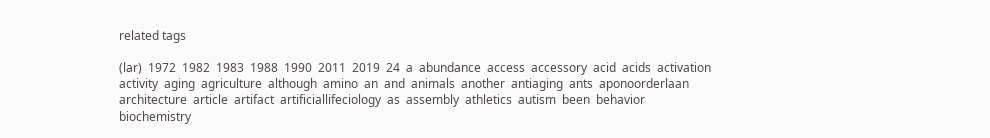related tags

(lar)  1972  1982  1983  1988  1990  2011  2019  24  a  abundance  access  accessory  acid  acids  activation  activity  aging  agriculture  although  amino  an  and  animals  another  antiaging  ants  aponoorderlaan  architecture  article  artifact  artificiallifeciology  as  assembly  athletics  autism  been  behavior  biochemistry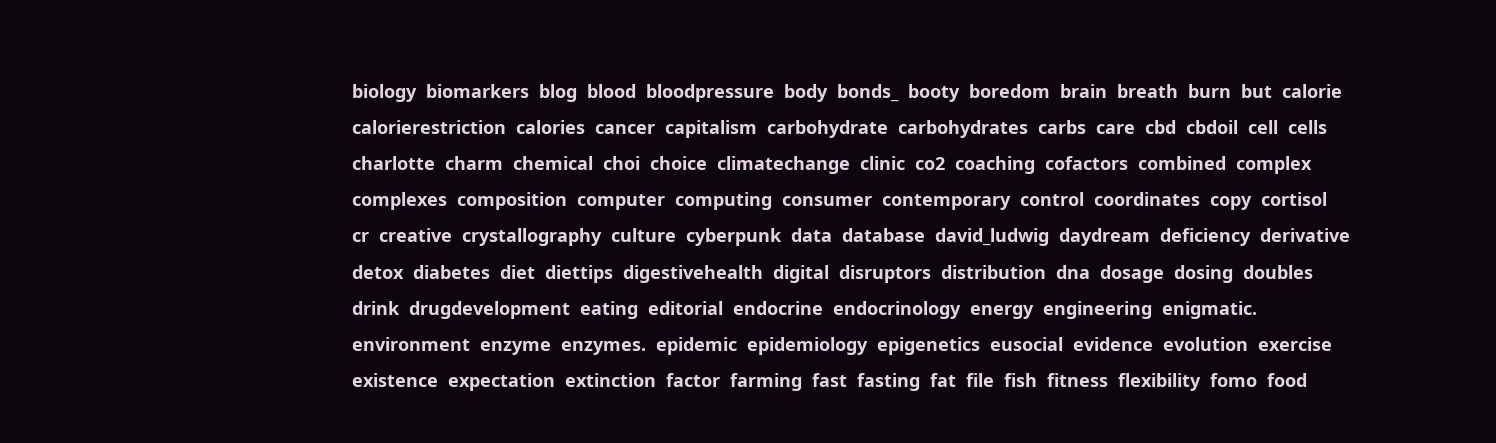biology  biomarkers  blog  blood  bloodpressure  body  bonds_  booty  boredom  brain  breath  burn  but  calorie  calorierestriction  calories  cancer  capitalism  carbohydrate  carbohydrates  carbs  care  cbd  cbdoil  cell  cells  charlotte  charm  chemical  choi  choice  climatechange  clinic  co2  coaching  cofactors  combined  complex  complexes  composition  computer  computing  consumer  contemporary  control  coordinates  copy  cortisol  cr  creative  crystallography  culture  cyberpunk  data  database  david_ludwig  daydream  deficiency  derivative  detox  diabetes  diet  diettips  digestivehealth  digital  disruptors  distribution  dna  dosage  dosing  doubles  drink  drugdevelopment  eating  editorial  endocrine  endocrinology  energy  engineering  enigmatic.  environment  enzyme  enzymes.  epidemic  epidemiology  epigenetics  eusocial  evidence  evolution  exercise  existence  expectation  extinction  factor  farming  fast  fasting  fat  file  fish  fitness  flexibility  fomo  food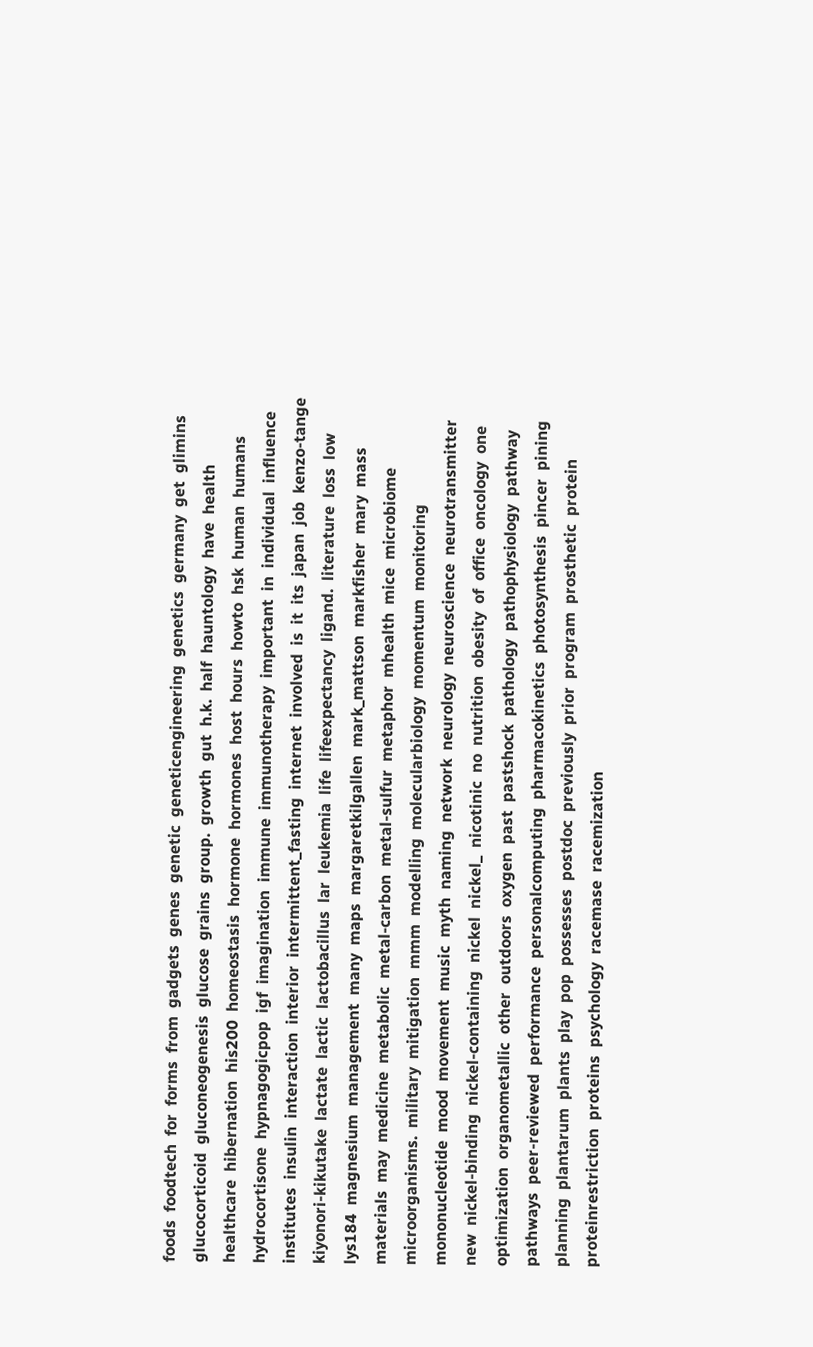foods  foodtech  for  forms  from  gadgets  genes  genetic  geneticengineering  genetics  germany  get  glimins  glucocorticoid  gluconeogenesis  glucose  grains  group.  growth  gut  h.k.  half  hauntology  have  health  healthcare  hibernation  his200  homeostasis  hormone  hormones  host  hours  howto  hsk  human  humans  hydrocortisone  hypnagogicpop  igf  imagination  immune  immunotherapy  important  in  individual  influence  institutes  insulin  interaction  interior  intermittent_fasting  internet  involved  is  it  its  japan  job  kenzo-tange  kiyonori-kikutake  lactate  lactic  lactobacillus  lar  leukemia  life  lifeexpectancy  ligand.  literature  loss  low  lys184  magnesium  management  many  maps  margaretkilgallen  mark_mattson  markfisher  mary  mass  materials  may  medicine  metabolic  metal-carbon  metal-sulfur  metaphor  mhealth  mice  microbiome  microorganisms.  military  mitigation  mmm  modelling  molecularbiology  momentum  monitoring  mononucleotide  mood  movement  music  myth  naming  network  neurology  neuroscience  neurotransmitter  new  nickel-binding  nickel-containing  nickel  nickel_  nicotinic  no  nutrition  obesity  of  office  oncology  one  optimization  organometallic  other  outdoors  oxygen  past  pastshock  pathology  pathophysiology  pathway  pathways  peer-reviewed  performance  personalcomputing  pharmacokinetics  photosynthesis  pincer  pining  planning  plantarum  plants  play  pop  possesses  postdoc  previously  prior  program  prosthetic  protein  proteinrestriction  proteins  psychology  racemase  racemization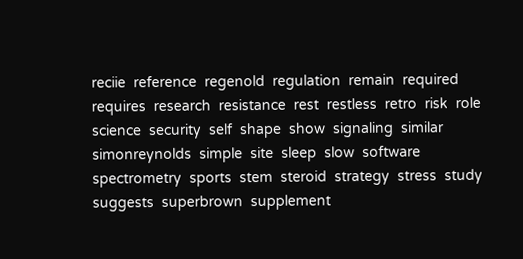reciie  reference  regenold  regulation  remain  required  requires  research  resistance  rest  restless  retro  risk  role  science  security  self  shape  show  signaling  similar  simonreynolds  simple  site  sleep  slow  software  spectrometry  sports  stem  steroid  strategy  stress  study  suggests  superbrown  supplement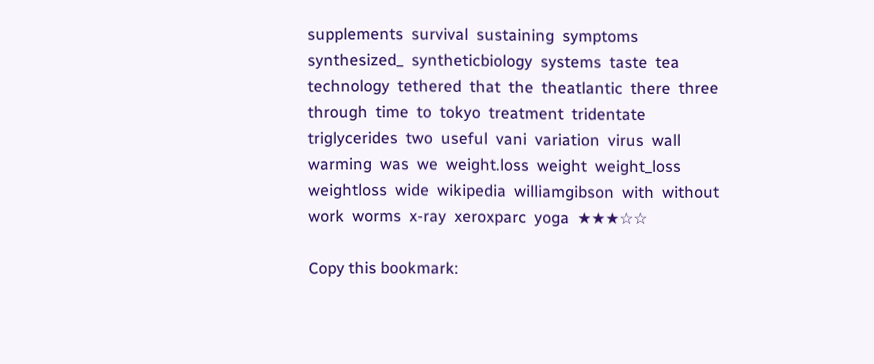supplements  survival  sustaining  symptoms  synthesized_  syntheticbiology  systems  taste  tea  technology  tethered  that  the  theatlantic  there  three  through  time  to  tokyo  treatment  tridentate  triglycerides  two  useful  vani  variation  virus  wall  warming  was  we  weight.loss  weight  weight_loss  weightloss  wide  wikipedia  williamgibson  with  without  work  worms  x-ray  xeroxparc  yoga  ★★★☆☆

Copy this bookmark: